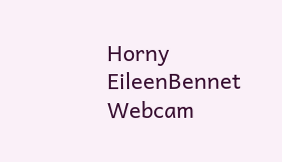Horny EileenBennet Webcam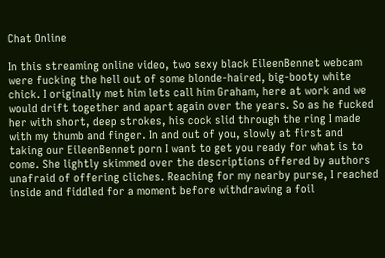Chat Online

In this streaming online video, two sexy black EileenBennet webcam were fucking the hell out of some blonde-haired, big-booty white chick. I originally met him lets call him Graham, here at work and we would drift together and apart again over the years. So as he fucked her with short, deep strokes, his cock slid through the ring I made with my thumb and finger. In and out of you, slowly at first and taking our EileenBennet porn I want to get you ready for what is to come. She lightly skimmed over the descriptions offered by authors unafraid of offering cliches. Reaching for my nearby purse, I reached inside and fiddled for a moment before withdrawing a foil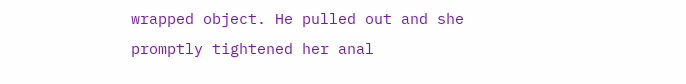wrapped object. He pulled out and she promptly tightened her anal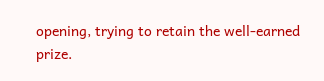opening, trying to retain the well-earned prize.